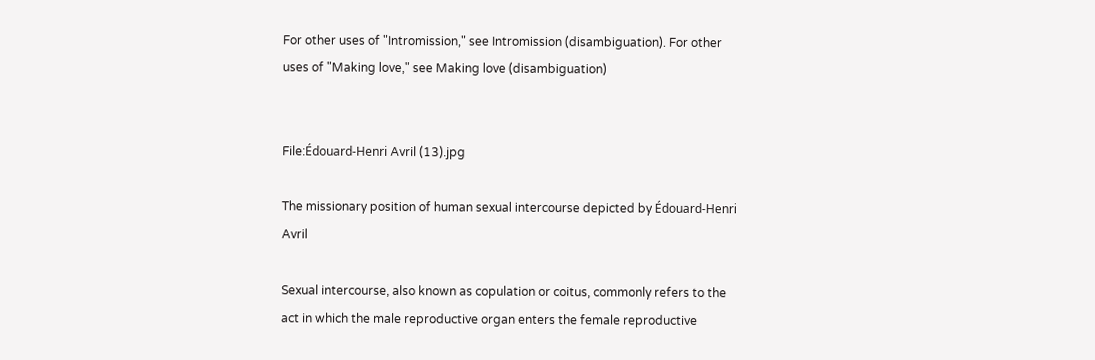For other uses of "Intromission," see Intromission (disambiguation). For other uses of "Making love," see Making love (disambiguation)


File:Édouard-Henri Avril (13).jpg

The missionary position of human sexual intercourse depicted by Édouard-Henri Avril

Sexual intercourse, also known as copulation or coitus, commonly refers to the act in which the male reproductive organ enters the female reproductive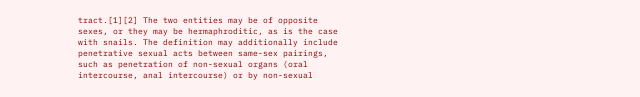tract.[1][2] The two entities may be of opposite sexes, or they may be hermaphroditic, as is the case with snails. The definition may additionally include penetrative sexual acts between same-sex pairings, such as penetration of non-sexual organs (oral intercourse, anal intercourse) or by non-sexual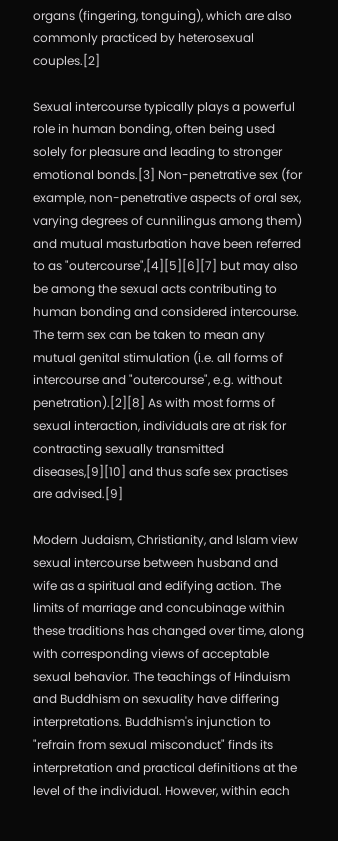organs (fingering, tonguing), which are also commonly practiced by heterosexual couples.[2]

Sexual intercourse typically plays a powerful role in human bonding, often being used solely for pleasure and leading to stronger emotional bonds.[3] Non-penetrative sex (for example, non-penetrative aspects of oral sex, varying degrees of cunnilingus among them) and mutual masturbation have been referred to as "outercourse",[4][5][6][7] but may also be among the sexual acts contributing to human bonding and considered intercourse. The term sex can be taken to mean any mutual genital stimulation (i.e. all forms of intercourse and "outercourse", e.g. without penetration).[2][8] As with most forms of sexual interaction, individuals are at risk for contracting sexually transmitted diseases,[9][10] and thus safe sex practises are advised.[9]

Modern Judaism, Christianity, and Islam view sexual intercourse between husband and wife as a spiritual and edifying action. The limits of marriage and concubinage within these traditions has changed over time, along with corresponding views of acceptable sexual behavior. The teachings of Hinduism and Buddhism on sexuality have differing interpretations. Buddhism's injunction to "refrain from sexual misconduct" finds its interpretation and practical definitions at the level of the individual. However, within each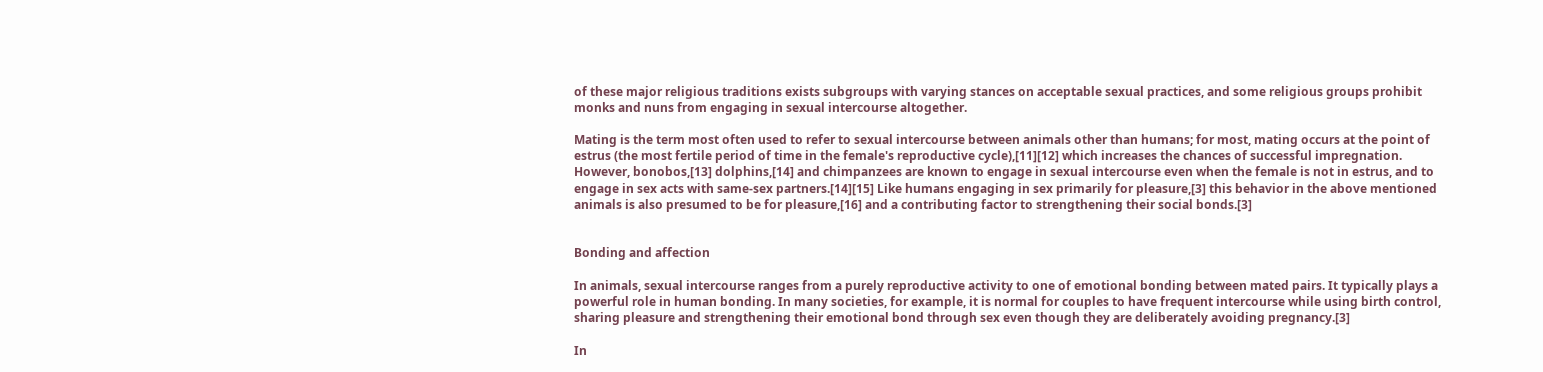of these major religious traditions exists subgroups with varying stances on acceptable sexual practices, and some religious groups prohibit monks and nuns from engaging in sexual intercourse altogether.

Mating is the term most often used to refer to sexual intercourse between animals other than humans; for most, mating occurs at the point of estrus (the most fertile period of time in the female's reproductive cycle),[11][12] which increases the chances of successful impregnation. However, bonobos,[13] dolphins,[14] and chimpanzees are known to engage in sexual intercourse even when the female is not in estrus, and to engage in sex acts with same-sex partners.[14][15] Like humans engaging in sex primarily for pleasure,[3] this behavior in the above mentioned animals is also presumed to be for pleasure,[16] and a contributing factor to strengthening their social bonds.[3]


Bonding and affection

In animals, sexual intercourse ranges from a purely reproductive activity to one of emotional bonding between mated pairs. It typically plays a powerful role in human bonding. In many societies, for example, it is normal for couples to have frequent intercourse while using birth control, sharing pleasure and strengthening their emotional bond through sex even though they are deliberately avoiding pregnancy.[3]

In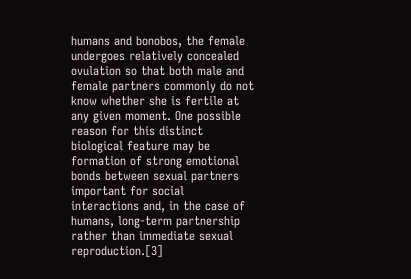humans and bonobos, the female undergoes relatively concealed ovulation so that both male and female partners commonly do not know whether she is fertile at any given moment. One possible reason for this distinct biological feature may be formation of strong emotional bonds between sexual partners important for social interactions and, in the case of humans, long-term partnership rather than immediate sexual reproduction.[3]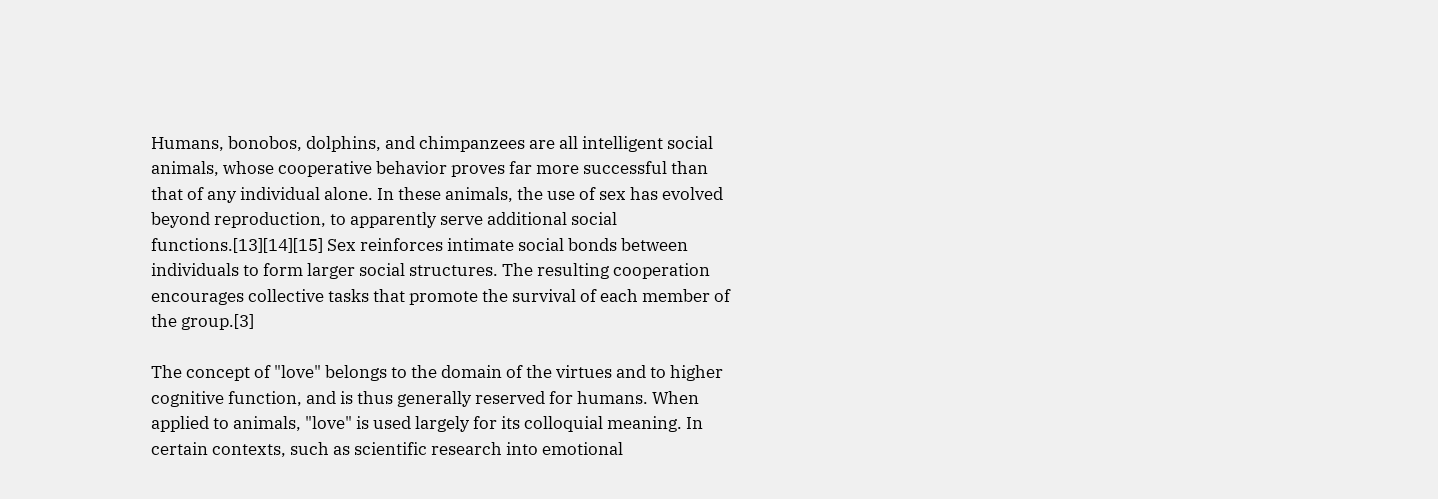Humans, bonobos, dolphins, and chimpanzees are all intelligent social animals, whose cooperative behavior proves far more successful than that of any individual alone. In these animals, the use of sex has evolved beyond reproduction, to apparently serve additional social functions.[13][14][15] Sex reinforces intimate social bonds between individuals to form larger social structures. The resulting cooperation encourages collective tasks that promote the survival of each member of the group.[3]

The concept of "love" belongs to the domain of the virtues and to higher cognitive function, and is thus generally reserved for humans. When applied to animals, "love" is used largely for its colloquial meaning. In certain contexts, such as scientific research into emotional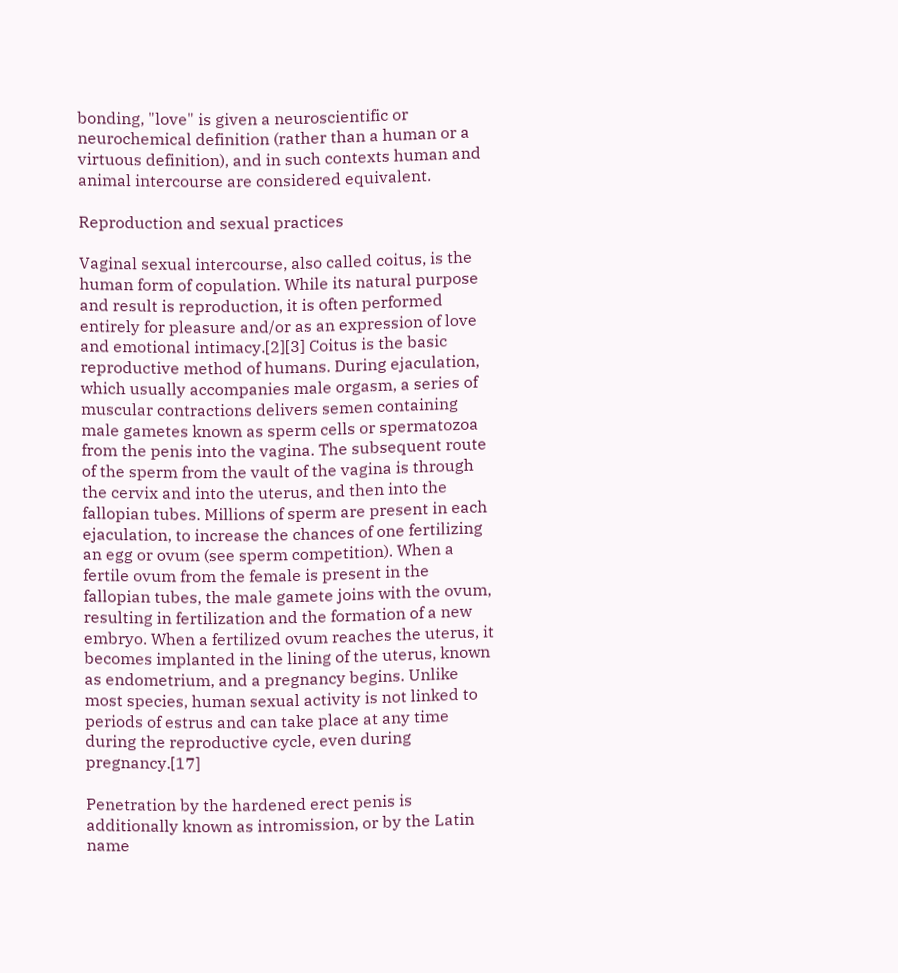bonding, "love" is given a neuroscientific or neurochemical definition (rather than a human or a virtuous definition), and in such contexts human and animal intercourse are considered equivalent.

Reproduction and sexual practices

Vaginal sexual intercourse, also called coitus, is the human form of copulation. While its natural purpose and result is reproduction, it is often performed entirely for pleasure and/or as an expression of love and emotional intimacy.[2][3] Coitus is the basic reproductive method of humans. During ejaculation, which usually accompanies male orgasm, a series of muscular contractions delivers semen containing male gametes known as sperm cells or spermatozoa from the penis into the vagina. The subsequent route of the sperm from the vault of the vagina is through the cervix and into the uterus, and then into the fallopian tubes. Millions of sperm are present in each ejaculation, to increase the chances of one fertilizing an egg or ovum (see sperm competition). When a fertile ovum from the female is present in the fallopian tubes, the male gamete joins with the ovum, resulting in fertilization and the formation of a new embryo. When a fertilized ovum reaches the uterus, it becomes implanted in the lining of the uterus, known as endometrium, and a pregnancy begins. Unlike most species, human sexual activity is not linked to periods of estrus and can take place at any time during the reproductive cycle, even during pregnancy.[17]

Penetration by the hardened erect penis is additionally known as intromission, or by the Latin name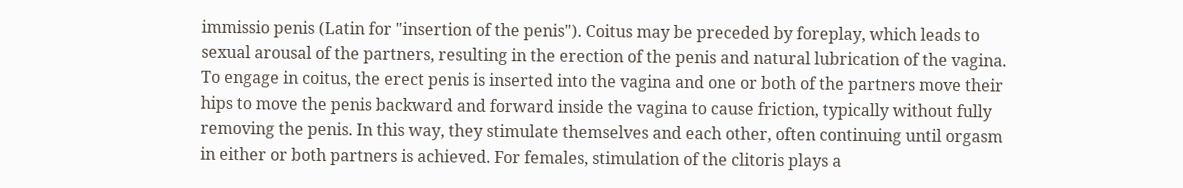immissio penis (Latin for "insertion of the penis"). Coitus may be preceded by foreplay, which leads to sexual arousal of the partners, resulting in the erection of the penis and natural lubrication of the vagina. To engage in coitus, the erect penis is inserted into the vagina and one or both of the partners move their hips to move the penis backward and forward inside the vagina to cause friction, typically without fully removing the penis. In this way, they stimulate themselves and each other, often continuing until orgasm in either or both partners is achieved. For females, stimulation of the clitoris plays a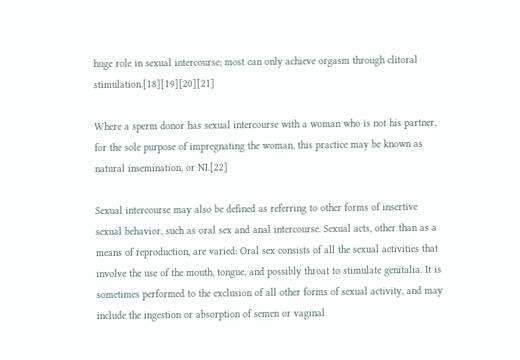huge role in sexual intercourse; most can only achieve orgasm through clitoral stimulation.[18][19][20][21]

Where a sperm donor has sexual intercourse with a woman who is not his partner, for the sole purpose of impregnating the woman, this practice may be known as natural insemination, or NI.[22]

Sexual intercourse may also be defined as referring to other forms of insertive sexual behavior, such as oral sex and anal intercourse. Sexual acts, other than as a means of reproduction, are varied: Oral sex consists of all the sexual activities that involve the use of the mouth, tongue, and possibly throat to stimulate genitalia. It is sometimes performed to the exclusion of all other forms of sexual activity, and may include the ingestion or absorption of semen or vaginal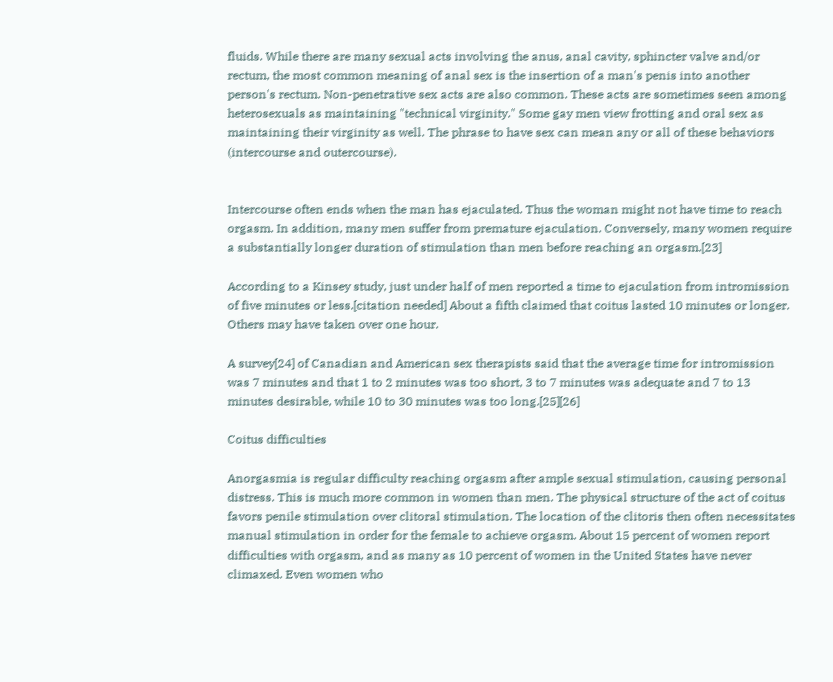fluids. While there are many sexual acts involving the anus, anal cavity, sphincter valve and/or rectum, the most common meaning of anal sex is the insertion of a man's penis into another person's rectum. Non-penetrative sex acts are also common. These acts are sometimes seen among heterosexuals as maintaining "technical virginity." Some gay men view frotting and oral sex as maintaining their virginity as well. The phrase to have sex can mean any or all of these behaviors (intercourse and outercourse).


Intercourse often ends when the man has ejaculated. Thus the woman might not have time to reach orgasm. In addition, many men suffer from premature ejaculation. Conversely, many women require a substantially longer duration of stimulation than men before reaching an orgasm.[23]

According to a Kinsey study, just under half of men reported a time to ejaculation from intromission of five minutes or less.[citation needed] About a fifth claimed that coitus lasted 10 minutes or longer. Others may have taken over one hour.

A survey[24] of Canadian and American sex therapists said that the average time for intromission was 7 minutes and that 1 to 2 minutes was too short, 3 to 7 minutes was adequate and 7 to 13 minutes desirable, while 10 to 30 minutes was too long.[25][26]

Coitus difficulties

Anorgasmia is regular difficulty reaching orgasm after ample sexual stimulation, causing personal distress. This is much more common in women than men. The physical structure of the act of coitus favors penile stimulation over clitoral stimulation. The location of the clitoris then often necessitates manual stimulation in order for the female to achieve orgasm. About 15 percent of women report difficulties with orgasm, and as many as 10 percent of women in the United States have never climaxed. Even women who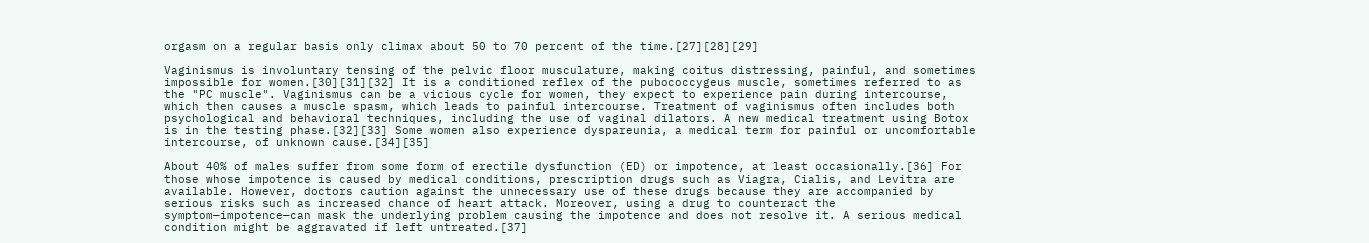orgasm on a regular basis only climax about 50 to 70 percent of the time.[27][28][29]

Vaginismus is involuntary tensing of the pelvic floor musculature, making coitus distressing, painful, and sometimes impossible for women.[30][31][32] It is a conditioned reflex of the pubococcygeus muscle, sometimes referred to as the "PC muscle". Vaginismus can be a vicious cycle for women, they expect to experience pain during intercourse, which then causes a muscle spasm, which leads to painful intercourse. Treatment of vaginismus often includes both psychological and behavioral techniques, including the use of vaginal dilators. A new medical treatment using Botox is in the testing phase.[32][33] Some women also experience dyspareunia, a medical term for painful or uncomfortable intercourse, of unknown cause.[34][35]

About 40% of males suffer from some form of erectile dysfunction (ED) or impotence, at least occasionally.[36] For those whose impotence is caused by medical conditions, prescription drugs such as Viagra, Cialis, and Levitra are available. However, doctors caution against the unnecessary use of these drugs because they are accompanied by serious risks such as increased chance of heart attack. Moreover, using a drug to counteract the symptom—impotence—can mask the underlying problem causing the impotence and does not resolve it. A serious medical condition might be aggravated if left untreated.[37]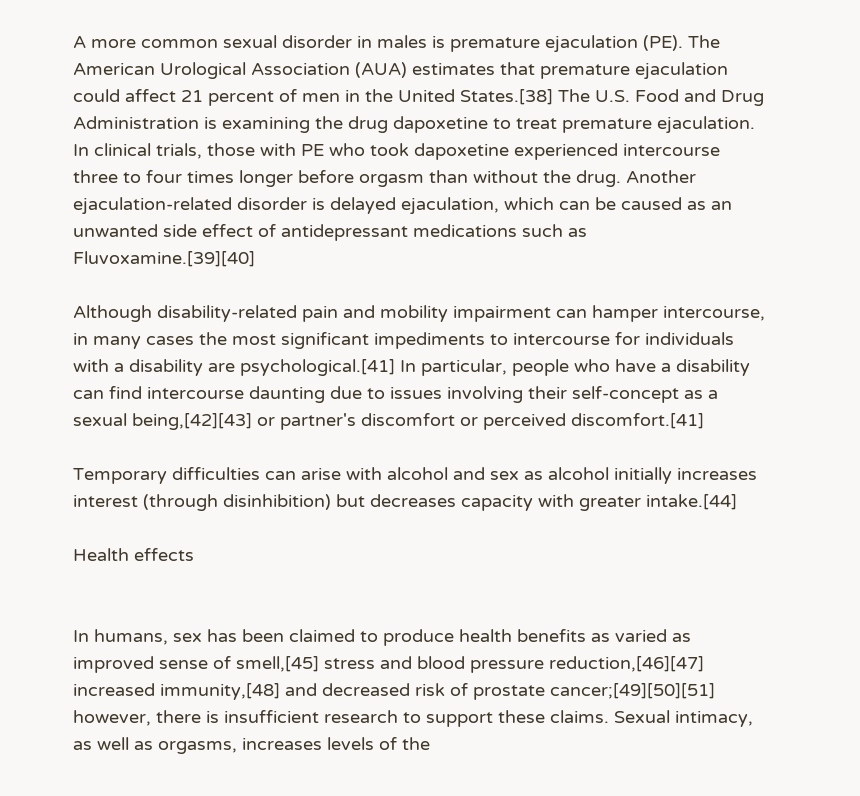A more common sexual disorder in males is premature ejaculation (PE). The American Urological Association (AUA) estimates that premature ejaculation could affect 21 percent of men in the United States.[38] The U.S. Food and Drug Administration is examining the drug dapoxetine to treat premature ejaculation. In clinical trials, those with PE who took dapoxetine experienced intercourse three to four times longer before orgasm than without the drug. Another ejaculation-related disorder is delayed ejaculation, which can be caused as an unwanted side effect of antidepressant medications such as Fluvoxamine.[39][40]

Although disability-related pain and mobility impairment can hamper intercourse, in many cases the most significant impediments to intercourse for individuals with a disability are psychological.[41] In particular, people who have a disability can find intercourse daunting due to issues involving their self-concept as a sexual being,[42][43] or partner's discomfort or perceived discomfort.[41]

Temporary difficulties can arise with alcohol and sex as alcohol initially increases interest (through disinhibition) but decreases capacity with greater intake.[44]

Health effects


In humans, sex has been claimed to produce health benefits as varied as improved sense of smell,[45] stress and blood pressure reduction,[46][47] increased immunity,[48] and decreased risk of prostate cancer;[49][50][51] however, there is insufficient research to support these claims. Sexual intimacy, as well as orgasms, increases levels of the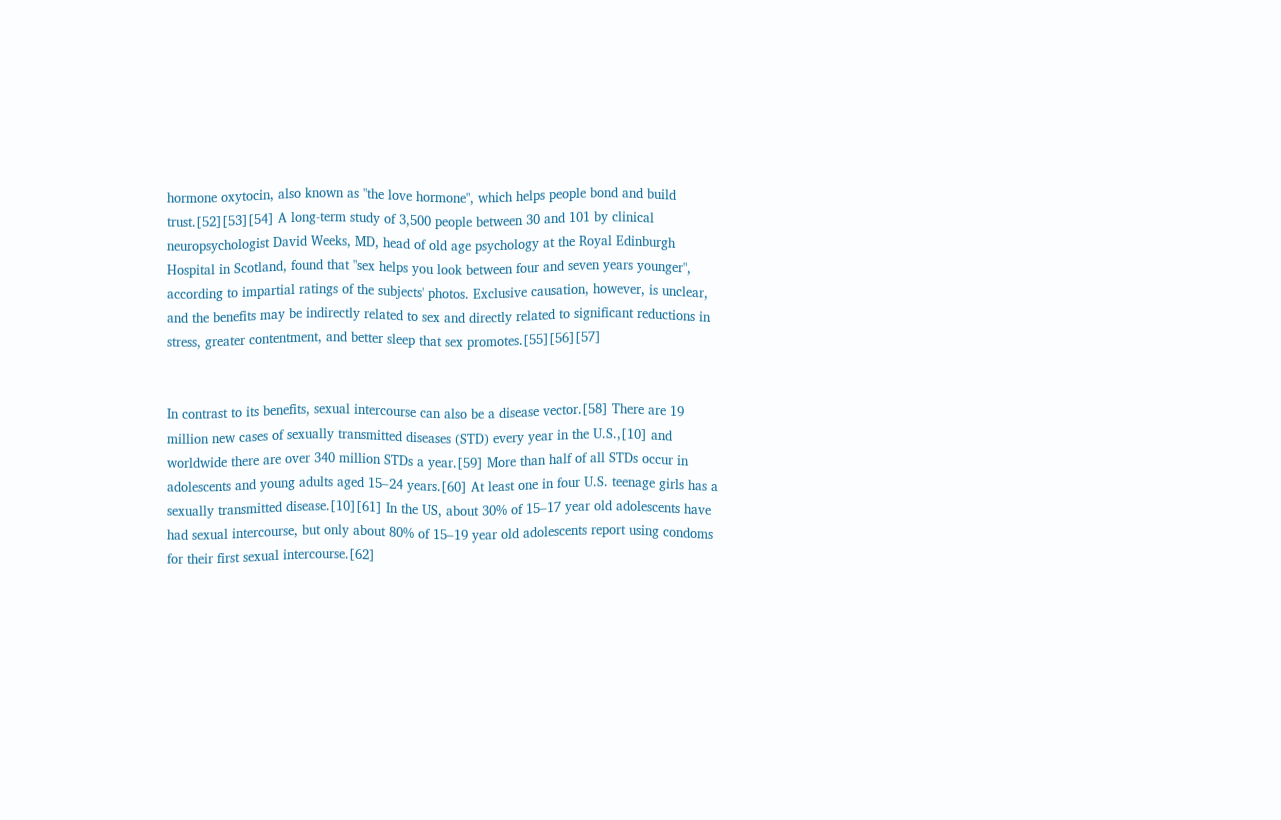hormone oxytocin, also known as "the love hormone", which helps people bond and build trust.[52][53][54] A long-term study of 3,500 people between 30 and 101 by clinical neuropsychologist David Weeks, MD, head of old age psychology at the Royal Edinburgh Hospital in Scotland, found that "sex helps you look between four and seven years younger", according to impartial ratings of the subjects' photos. Exclusive causation, however, is unclear, and the benefits may be indirectly related to sex and directly related to significant reductions in stress, greater contentment, and better sleep that sex promotes.[55][56][57]


In contrast to its benefits, sexual intercourse can also be a disease vector.[58] There are 19 million new cases of sexually transmitted diseases (STD) every year in the U.S.,[10] and worldwide there are over 340 million STDs a year.[59] More than half of all STDs occur in adolescents and young adults aged 15–24 years.[60] At least one in four U.S. teenage girls has a sexually transmitted disease.[10][61] In the US, about 30% of 15–17 year old adolescents have had sexual intercourse, but only about 80% of 15–19 year old adolescents report using condoms for their first sexual intercourse.[62]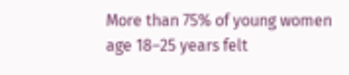More than 75% of young women age 18–25 years felt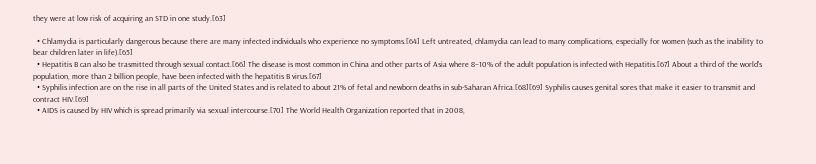they were at low risk of acquiring an STD in one study.[63]

  • Chlamydia is particularly dangerous because there are many infected individuals who experience no symptoms.[64] Left untreated, chlamydia can lead to many complications, especially for women (such as the inability to bear children later in life).[65]
  • Hepatitis B can also be trasmitted through sexual contact.[66] The disease is most common in China and other parts of Asia where 8–10% of the adult population is infected with Hepatitis.[67] About a third of the world's population, more than 2 billion people, have been infected with the hepatitis B virus.[67]
  • Syphilis infection are on the rise in all parts of the United States and is related to about 21% of fetal and newborn deaths in sub-Saharan Africa.[68][69] Syphilis causes genital sores that make it easier to transmit and contract HIV.[69]
  • AIDS is caused by HIV which is spread primarily via sexual intercourse.[70] The World Health Organization reported that in 2008,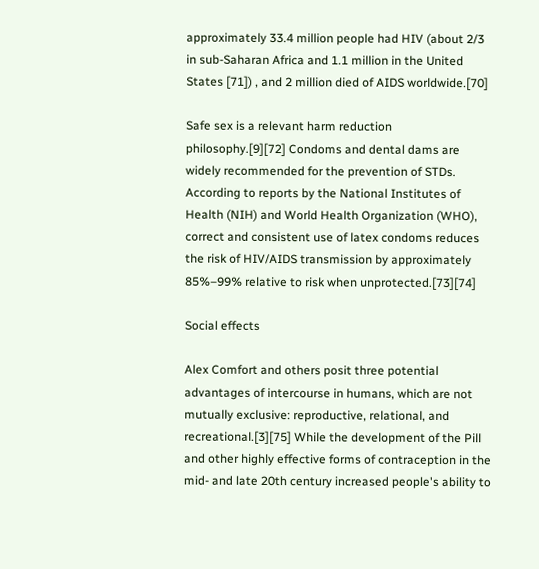approximately 33.4 million people had HIV (about 2/3 in sub-Saharan Africa and 1.1 million in the United States [71]) , and 2 million died of AIDS worldwide.[70]

Safe sex is a relevant harm reduction philosophy.[9][72] Condoms and dental dams are widely recommended for the prevention of STDs. According to reports by the National Institutes of Health (NIH) and World Health Organization (WHO), correct and consistent use of latex condoms reduces the risk of HIV/AIDS transmission by approximately 85%–99% relative to risk when unprotected.[73][74]

Social effects

Alex Comfort and others posit three potential advantages of intercourse in humans, which are not mutually exclusive: reproductive, relational, and recreational.[3][75] While the development of the Pill and other highly effective forms of contraception in the mid- and late 20th century increased people's ability to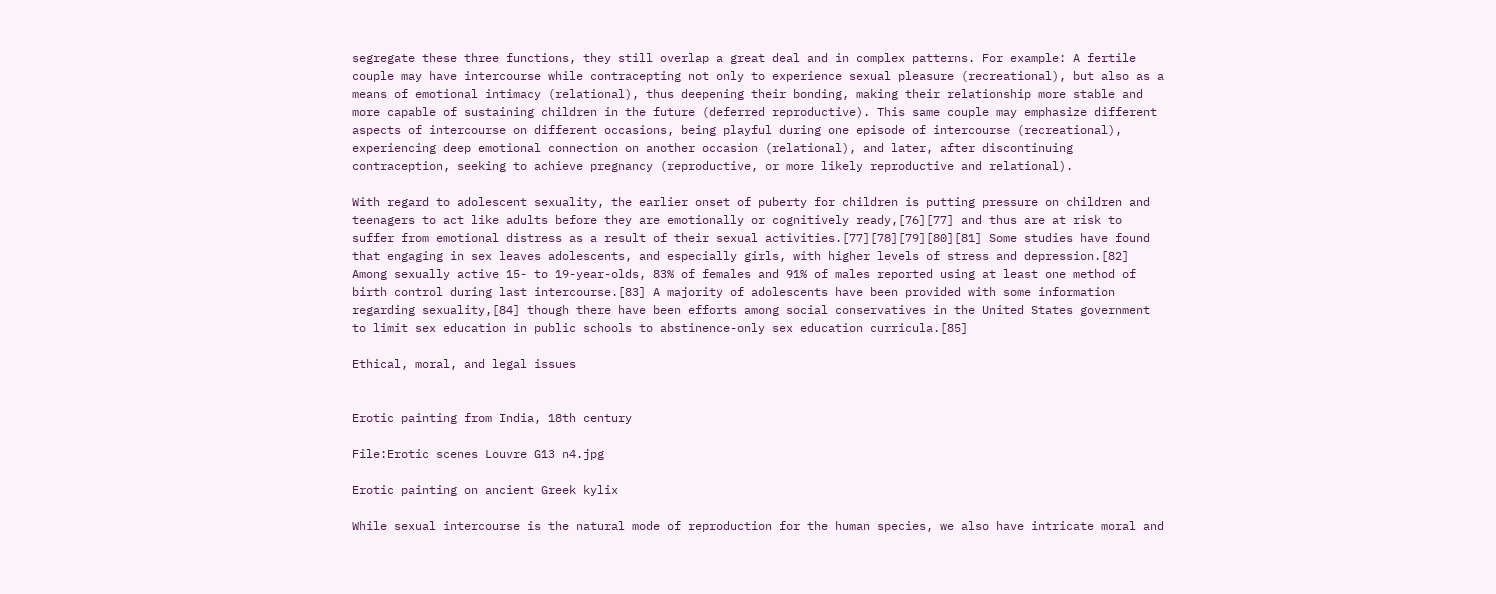segregate these three functions, they still overlap a great deal and in complex patterns. For example: A fertile couple may have intercourse while contracepting not only to experience sexual pleasure (recreational), but also as a means of emotional intimacy (relational), thus deepening their bonding, making their relationship more stable and more capable of sustaining children in the future (deferred reproductive). This same couple may emphasize different aspects of intercourse on different occasions, being playful during one episode of intercourse (recreational), experiencing deep emotional connection on another occasion (relational), and later, after discontinuing contraception, seeking to achieve pregnancy (reproductive, or more likely reproductive and relational).

With regard to adolescent sexuality, the earlier onset of puberty for children is putting pressure on children and teenagers to act like adults before they are emotionally or cognitively ready,[76][77] and thus are at risk to suffer from emotional distress as a result of their sexual activities.[77][78][79][80][81] Some studies have found that engaging in sex leaves adolescents, and especially girls, with higher levels of stress and depression.[82] Among sexually active 15- to 19-year-olds, 83% of females and 91% of males reported using at least one method of birth control during last intercourse.[83] A majority of adolescents have been provided with some information regarding sexuality,[84] though there have been efforts among social conservatives in the United States government to limit sex education in public schools to abstinence-only sex education curricula.[85]

Ethical, moral, and legal issues


Erotic painting from India, 18th century

File:Erotic scenes Louvre G13 n4.jpg

Erotic painting on ancient Greek kylix

While sexual intercourse is the natural mode of reproduction for the human species, we also have intricate moral and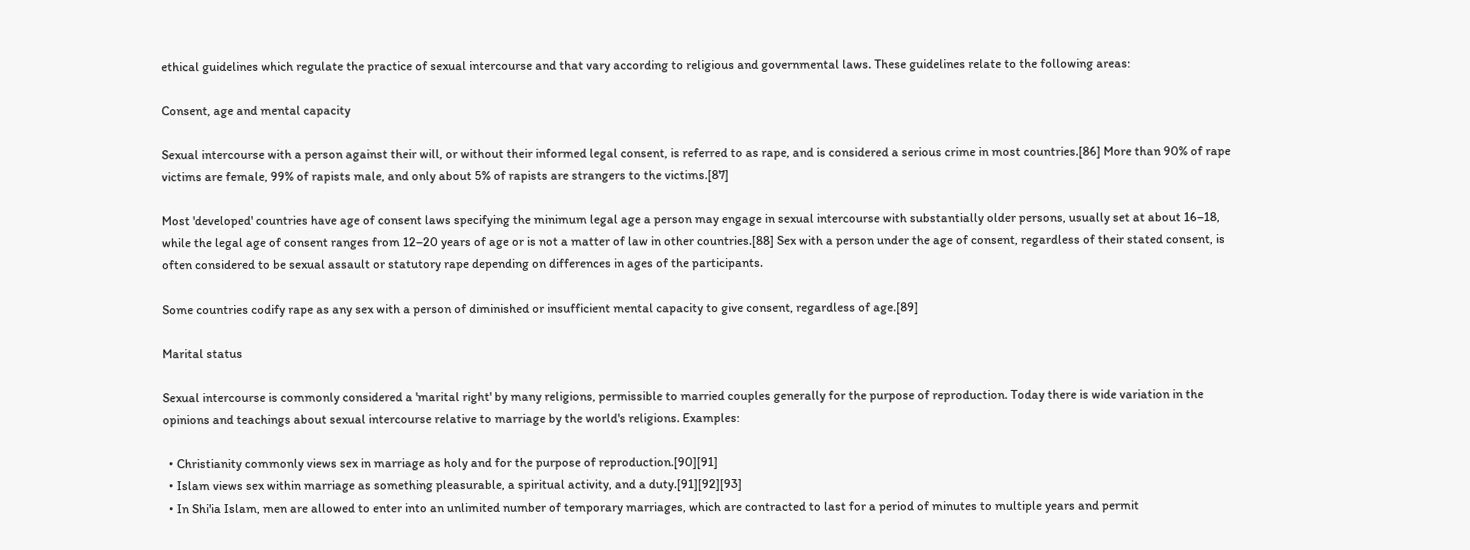ethical guidelines which regulate the practice of sexual intercourse and that vary according to religious and governmental laws. These guidelines relate to the following areas:

Consent, age and mental capacity

Sexual intercourse with a person against their will, or without their informed legal consent, is referred to as rape, and is considered a serious crime in most countries.[86] More than 90% of rape victims are female, 99% of rapists male, and only about 5% of rapists are strangers to the victims.[87]

Most 'developed' countries have age of consent laws specifying the minimum legal age a person may engage in sexual intercourse with substantially older persons, usually set at about 16–18, while the legal age of consent ranges from 12–20 years of age or is not a matter of law in other countries.[88] Sex with a person under the age of consent, regardless of their stated consent, is often considered to be sexual assault or statutory rape depending on differences in ages of the participants.

Some countries codify rape as any sex with a person of diminished or insufficient mental capacity to give consent, regardless of age.[89]

Marital status

Sexual intercourse is commonly considered a 'marital right' by many religions, permissible to married couples generally for the purpose of reproduction. Today there is wide variation in the opinions and teachings about sexual intercourse relative to marriage by the world's religions. Examples:

  • Christianity commonly views sex in marriage as holy and for the purpose of reproduction.[90][91]
  • Islam views sex within marriage as something pleasurable, a spiritual activity, and a duty.[91][92][93]
  • In Shi'ia Islam, men are allowed to enter into an unlimited number of temporary marriages, which are contracted to last for a period of minutes to multiple years and permit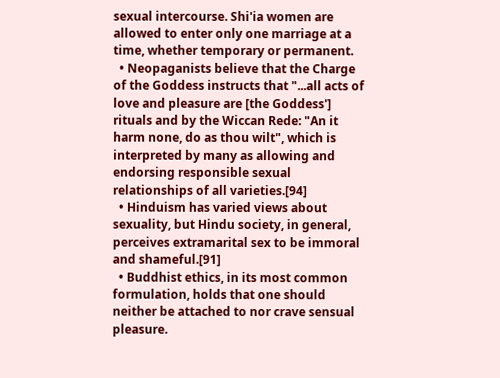sexual intercourse. Shi'ia women are allowed to enter only one marriage at a time, whether temporary or permanent.
  • Neopaganists believe that the Charge of the Goddess instructs that "...all acts of love and pleasure are [the Goddess'] rituals and by the Wiccan Rede: "An it harm none, do as thou wilt", which is interpreted by many as allowing and endorsing responsible sexual relationships of all varieties.[94]
  • Hinduism has varied views about sexuality, but Hindu society, in general, perceives extramarital sex to be immoral and shameful.[91]
  • Buddhist ethics, in its most common formulation, holds that one should neither be attached to nor crave sensual pleasure.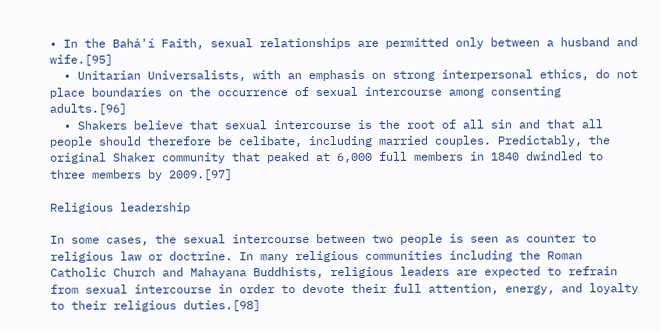• In the Bahá'í Faith, sexual relationships are permitted only between a husband and wife.[95]
  • Unitarian Universalists, with an emphasis on strong interpersonal ethics, do not place boundaries on the occurrence of sexual intercourse among consenting adults.[96]
  • Shakers believe that sexual intercourse is the root of all sin and that all people should therefore be celibate, including married couples. Predictably, the original Shaker community that peaked at 6,000 full members in 1840 dwindled to three members by 2009.[97]

Religious leadership

In some cases, the sexual intercourse between two people is seen as counter to religious law or doctrine. In many religious communities including the Roman Catholic Church and Mahayana Buddhists, religious leaders are expected to refrain from sexual intercourse in order to devote their full attention, energy, and loyalty to their religious duties.[98]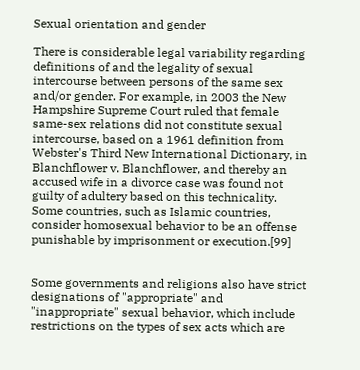Sexual orientation and gender

There is considerable legal variability regarding definitions of and the legality of sexual intercourse between persons of the same sex and/or gender. For example, in 2003 the New Hampshire Supreme Court ruled that female same-sex relations did not constitute sexual intercourse, based on a 1961 definition from Webster's Third New International Dictionary, in Blanchflower v. Blanchflower, and thereby an accused wife in a divorce case was found not guilty of adultery based on this technicality. Some countries, such as Islamic countries, consider homosexual behavior to be an offense punishable by imprisonment or execution.[99]


Some governments and religions also have strict designations of "appropriate" and "inappropriate" sexual behavior, which include restrictions on the types of sex acts which are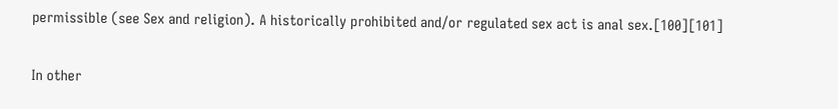permissible (see Sex and religion). A historically prohibited and/or regulated sex act is anal sex.[100][101]

In other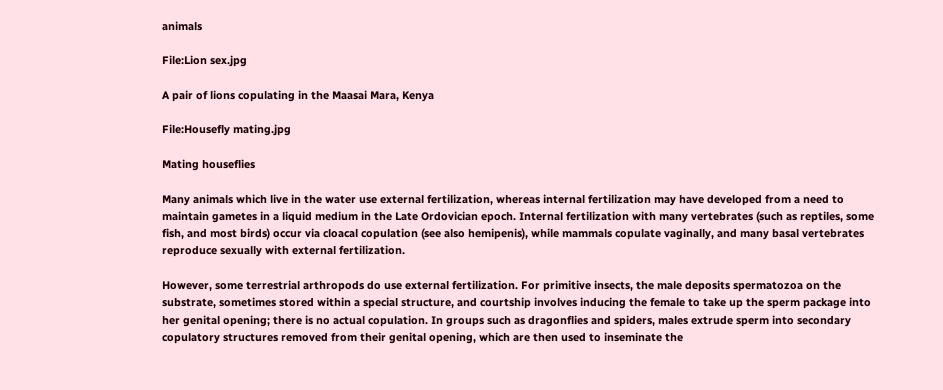animals

File:Lion sex.jpg

A pair of lions copulating in the Maasai Mara, Kenya

File:Housefly mating.jpg

Mating houseflies

Many animals which live in the water use external fertilization, whereas internal fertilization may have developed from a need to maintain gametes in a liquid medium in the Late Ordovician epoch. Internal fertilization with many vertebrates (such as reptiles, some fish, and most birds) occur via cloacal copulation (see also hemipenis), while mammals copulate vaginally, and many basal vertebrates reproduce sexually with external fertilization.

However, some terrestrial arthropods do use external fertilization. For primitive insects, the male deposits spermatozoa on the substrate, sometimes stored within a special structure, and courtship involves inducing the female to take up the sperm package into her genital opening; there is no actual copulation. In groups such as dragonflies and spiders, males extrude sperm into secondary copulatory structures removed from their genital opening, which are then used to inseminate the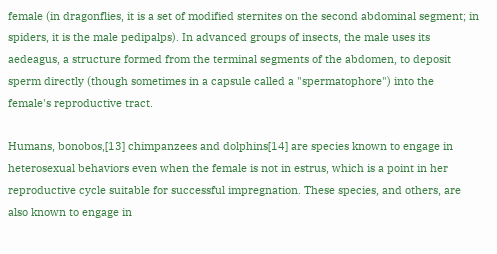female (in dragonflies, it is a set of modified sternites on the second abdominal segment; in spiders, it is the male pedipalps). In advanced groups of insects, the male uses its aedeagus, a structure formed from the terminal segments of the abdomen, to deposit sperm directly (though sometimes in a capsule called a "spermatophore") into the female's reproductive tract.

Humans, bonobos,[13] chimpanzees and dolphins[14] are species known to engage in heterosexual behaviors even when the female is not in estrus, which is a point in her reproductive cycle suitable for successful impregnation. These species, and others, are also known to engage in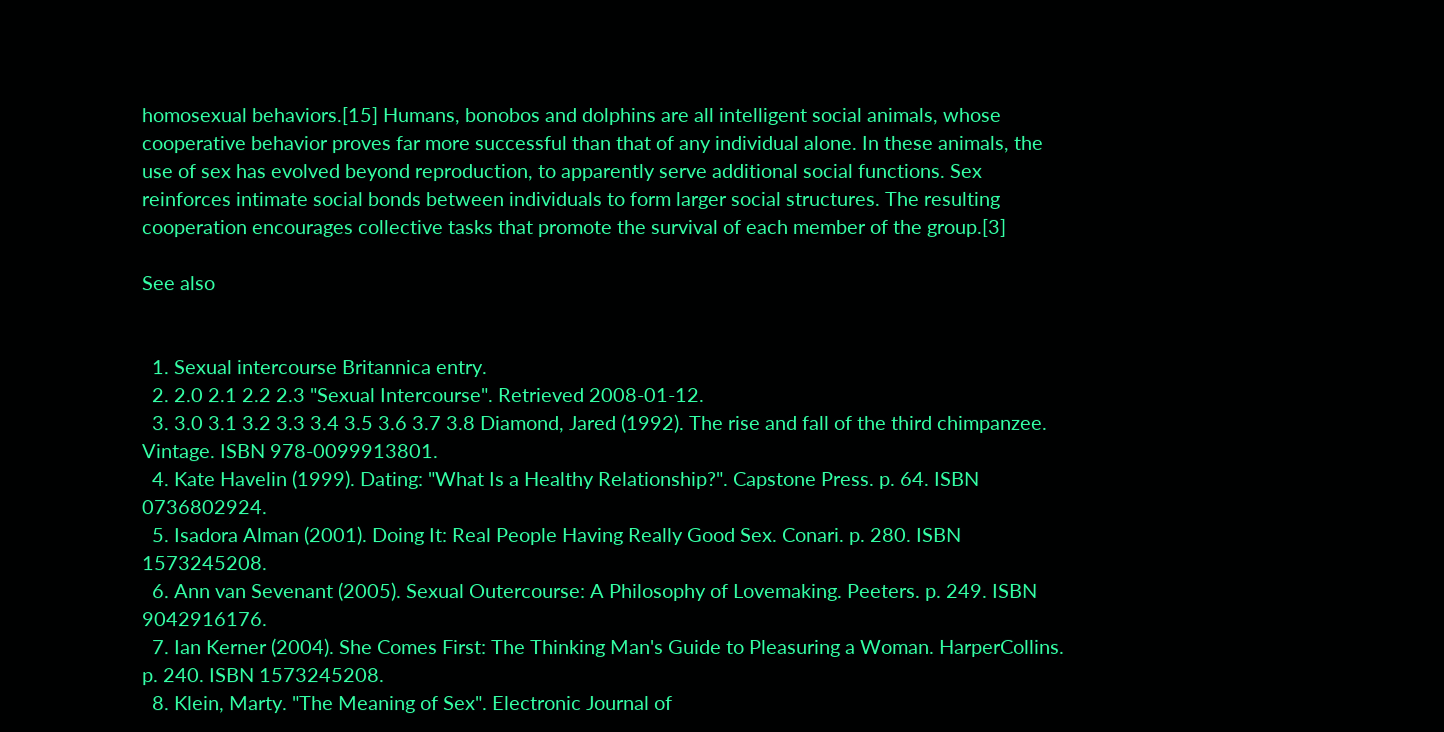homosexual behaviors.[15] Humans, bonobos and dolphins are all intelligent social animals, whose cooperative behavior proves far more successful than that of any individual alone. In these animals, the use of sex has evolved beyond reproduction, to apparently serve additional social functions. Sex reinforces intimate social bonds between individuals to form larger social structures. The resulting cooperation encourages collective tasks that promote the survival of each member of the group.[3]

See also


  1. Sexual intercourse Britannica entry.
  2. 2.0 2.1 2.2 2.3 "Sexual Intercourse". Retrieved 2008-01-12.
  3. 3.0 3.1 3.2 3.3 3.4 3.5 3.6 3.7 3.8 Diamond, Jared (1992). The rise and fall of the third chimpanzee. Vintage. ISBN 978-0099913801.
  4. Kate Havelin (1999). Dating: "What Is a Healthy Relationship?". Capstone Press. p. 64. ISBN 0736802924.
  5. Isadora Alman (2001). Doing It: Real People Having Really Good Sex. Conari. p. 280. ISBN 1573245208.
  6. Ann van Sevenant (2005). Sexual Outercourse: A Philosophy of Lovemaking. Peeters. p. 249. ISBN 9042916176.
  7. Ian Kerner (2004). She Comes First: The Thinking Man's Guide to Pleasuring a Woman. HarperCollins. p. 240. ISBN 1573245208.
  8. Klein, Marty. "The Meaning of Sex". Electronic Journal of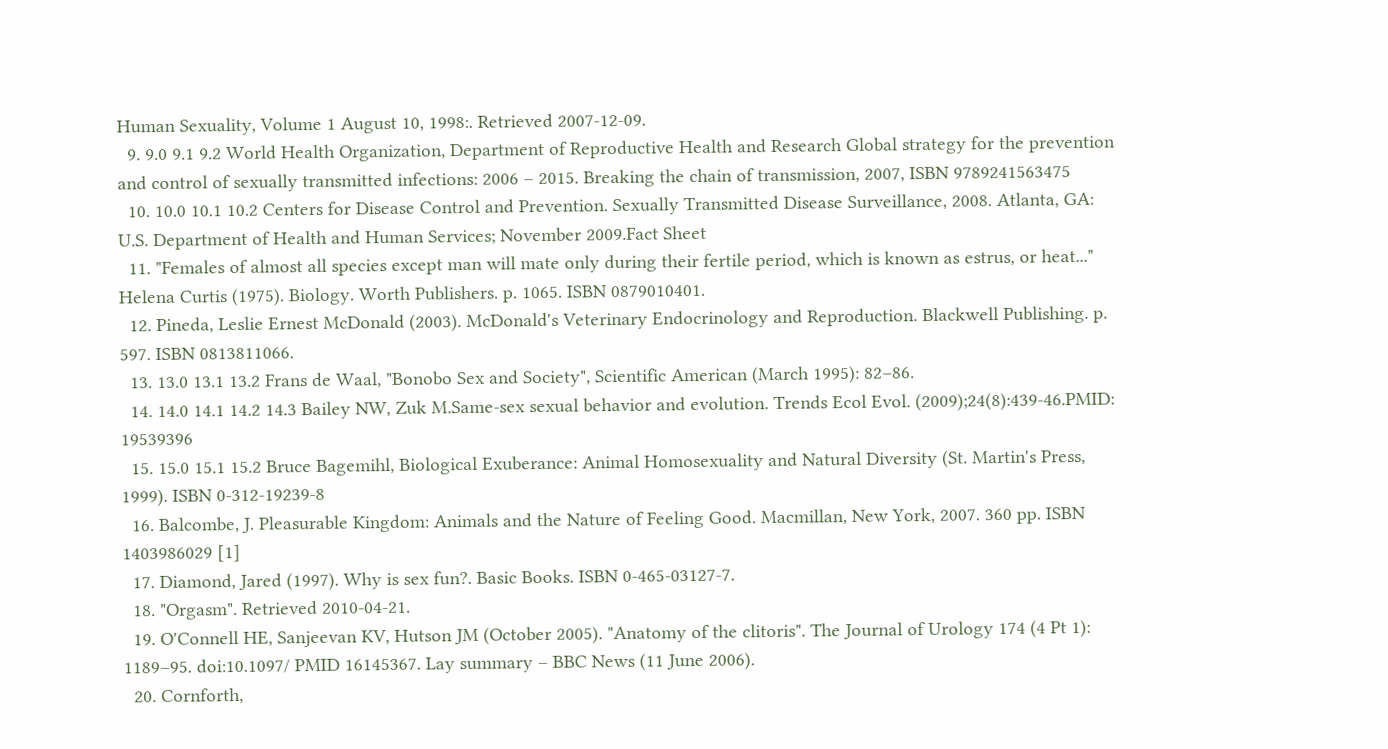Human Sexuality, Volume 1 August 10, 1998:. Retrieved 2007-12-09.
  9. 9.0 9.1 9.2 World Health Organization, Department of Reproductive Health and Research Global strategy for the prevention and control of sexually transmitted infections: 2006 – 2015. Breaking the chain of transmission, 2007, ISBN 9789241563475
  10. 10.0 10.1 10.2 Centers for Disease Control and Prevention. Sexually Transmitted Disease Surveillance, 2008. Atlanta, GA: U.S. Department of Health and Human Services; November 2009.Fact Sheet
  11. "Females of almost all species except man will mate only during their fertile period, which is known as estrus, or heat..." Helena Curtis (1975). Biology. Worth Publishers. p. 1065. ISBN 0879010401.
  12. Pineda, Leslie Ernest McDonald (2003). McDonald's Veterinary Endocrinology and Reproduction. Blackwell Publishing. p. 597. ISBN 0813811066.
  13. 13.0 13.1 13.2 Frans de Waal, "Bonobo Sex and Society", Scientific American (March 1995): 82–86.
  14. 14.0 14.1 14.2 14.3 Bailey NW, Zuk M.Same-sex sexual behavior and evolution. Trends Ecol Evol. (2009);24(8):439-46.PMID: 19539396
  15. 15.0 15.1 15.2 Bruce Bagemihl, Biological Exuberance: Animal Homosexuality and Natural Diversity (St. Martin's Press, 1999). ISBN 0-312-19239-8
  16. Balcombe, J. Pleasurable Kingdom: Animals and the Nature of Feeling Good. Macmillan, New York, 2007. 360 pp. ISBN 1403986029 [1]
  17. Diamond, Jared (1997). Why is sex fun?. Basic Books. ISBN 0-465-03127-7.
  18. "Orgasm". Retrieved 2010-04-21.
  19. O'Connell HE, Sanjeevan KV, Hutson JM (October 2005). "Anatomy of the clitoris". The Journal of Urology 174 (4 Pt 1): 1189–95. doi:10.1097/ PMID 16145367. Lay summary – BBC News (11 June 2006).
  20. Cornforth,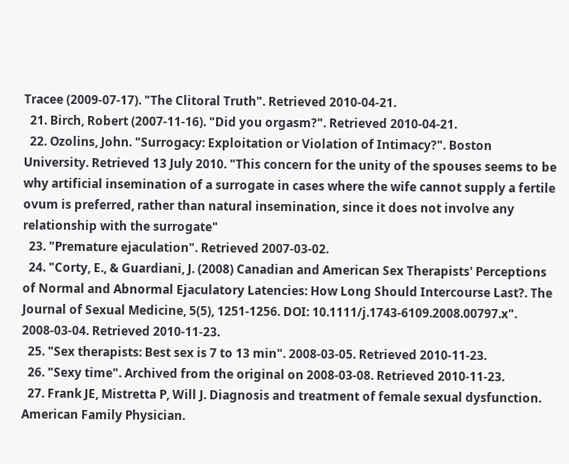Tracee (2009-07-17). "The Clitoral Truth". Retrieved 2010-04-21.
  21. Birch, Robert (2007-11-16). "Did you orgasm?". Retrieved 2010-04-21.
  22. Ozolins, John. "Surrogacy: Exploitation or Violation of Intimacy?". Boston University. Retrieved 13 July 2010. "This concern for the unity of the spouses seems to be why artificial insemination of a surrogate in cases where the wife cannot supply a fertile ovum is preferred, rather than natural insemination, since it does not involve any relationship with the surrogate"
  23. "Premature ejaculation". Retrieved 2007-03-02.
  24. "Corty, E., & Guardiani, J. (2008) Canadian and American Sex Therapists' Perceptions of Normal and Abnormal Ejaculatory Latencies: How Long Should Intercourse Last?. The Journal of Sexual Medicine, 5(5), 1251-1256. DOI: 10.1111/j.1743-6109.2008.00797.x". 2008-03-04. Retrieved 2010-11-23.
  25. "Sex therapists: Best sex is 7 to 13 min". 2008-03-05. Retrieved 2010-11-23.
  26. "Sexy time". Archived from the original on 2008-03-08. Retrieved 2010-11-23.
  27. Frank JE, Mistretta P, Will J. Diagnosis and treatment of female sexual dysfunction. American Family Physician.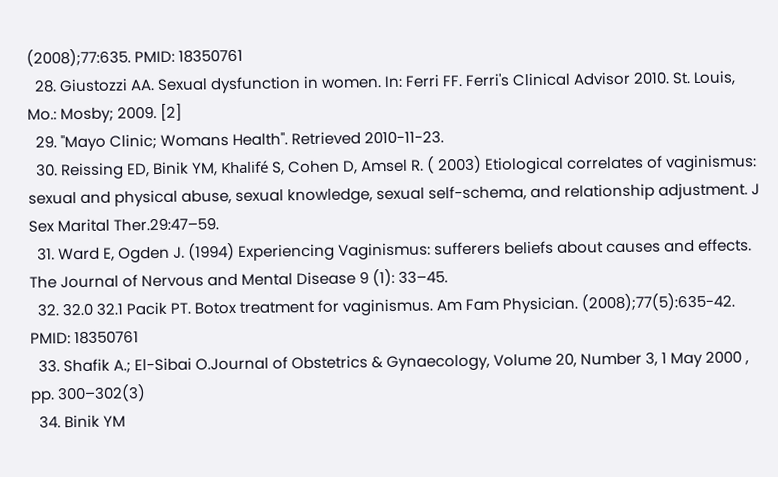(2008);77:635. PMID: 18350761
  28. Giustozzi AA. Sexual dysfunction in women. In: Ferri FF. Ferri's Clinical Advisor 2010. St. Louis, Mo.: Mosby; 2009. [2]
  29. "Mayo Clinic; Womans Health". Retrieved 2010-11-23.
  30. Reissing ED, Binik YM, Khalifé S, Cohen D, Amsel R. ( 2003) Etiological correlates of vaginismus: sexual and physical abuse, sexual knowledge, sexual self-schema, and relationship adjustment. J Sex Marital Ther.29:47–59.
  31. Ward E, Ogden J. (1994) Experiencing Vaginismus: sufferers beliefs about causes and effects. The Journal of Nervous and Mental Disease 9 (1): 33–45.
  32. 32.0 32.1 Pacik PT. Botox treatment for vaginismus. Am Fam Physician. (2008);77(5):635-42. PMID: 18350761
  33. Shafik A.; El-Sibai O.Journal of Obstetrics & Gynaecology, Volume 20, Number 3, 1 May 2000 , pp. 300–302(3)
  34. Binik YM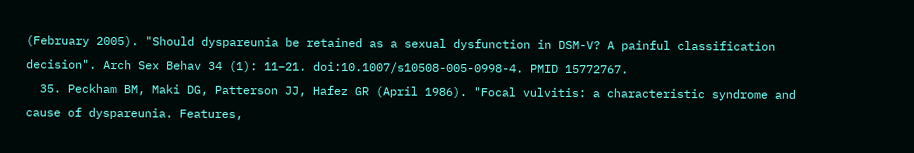(February 2005). "Should dyspareunia be retained as a sexual dysfunction in DSM-V? A painful classification decision". Arch Sex Behav 34 (1): 11–21. doi:10.1007/s10508-005-0998-4. PMID 15772767.
  35. Peckham BM, Maki DG, Patterson JJ, Hafez GR (April 1986). "Focal vulvitis: a characteristic syndrome and cause of dyspareunia. Features,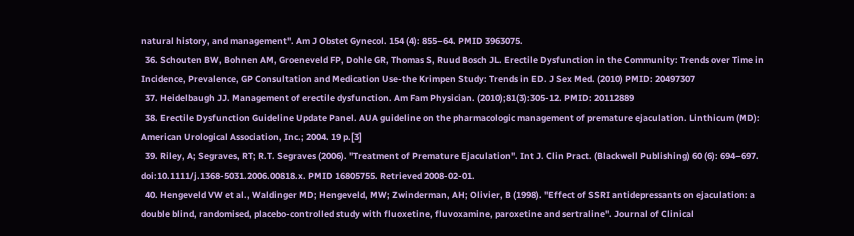natural history, and management". Am J Obstet Gynecol. 154 (4): 855–64. PMID 3963075.
  36. Schouten BW, Bohnen AM, Groeneveld FP, Dohle GR, Thomas S, Ruud Bosch JL. Erectile Dysfunction in the Community: Trends over Time in Incidence, Prevalence, GP Consultation and Medication Use-the Krimpen Study: Trends in ED. J Sex Med. (2010) PMID: 20497307
  37. Heidelbaugh JJ. Management of erectile dysfunction. Am Fam Physician. (2010);81(3):305-12. PMID: 20112889
  38. Erectile Dysfunction Guideline Update Panel. AUA guideline on the pharmacologic management of premature ejaculation. Linthicum (MD): American Urological Association, Inc.; 2004. 19 p.[3]
  39. Riley, A; Segraves, RT; R.T. Segraves (2006). "Treatment of Premature Ejaculation". Int J. Clin Pract. (Blackwell Publishing) 60 (6): 694–697. doi:10.1111/j.1368-5031.2006.00818.x. PMID 16805755. Retrieved 2008-02-01.
  40. Hengeveld VW et al., Waldinger MD; Hengeveld, MW; Zwinderman, AH; Olivier, B (1998). "Effect of SSRI antidepressants on ejaculation: a double blind, randomised, placebo-controlled study with fluoxetine, fluvoxamine, paroxetine and sertraline". Journal of Clinical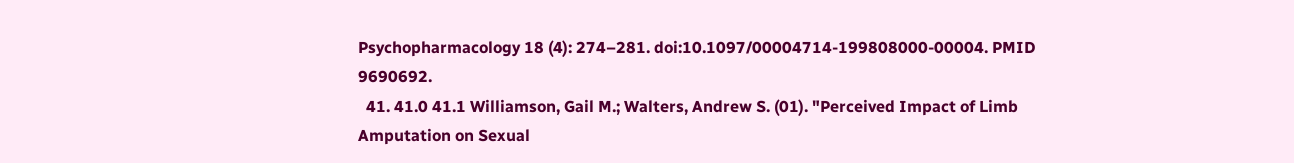Psychopharmacology 18 (4): 274–281. doi:10.1097/00004714-199808000-00004. PMID 9690692.
  41. 41.0 41.1 Williamson, Gail M.; Walters, Andrew S. (01). "Perceived Impact of Limb Amputation on Sexual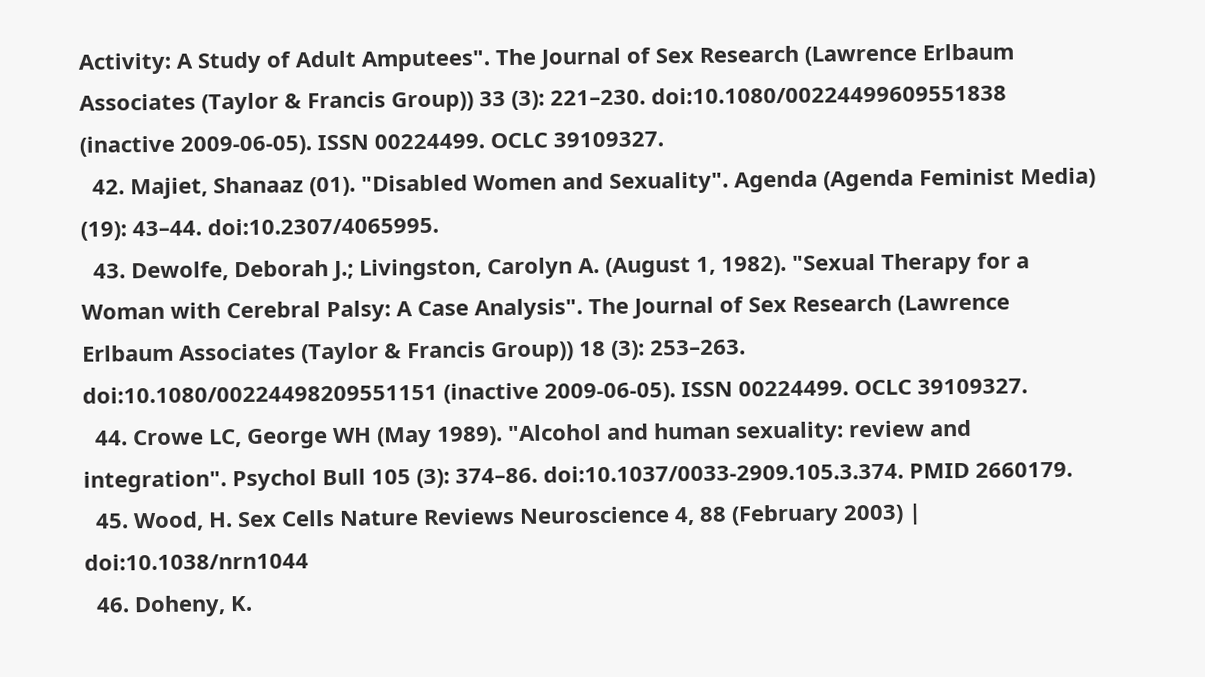Activity: A Study of Adult Amputees". The Journal of Sex Research (Lawrence Erlbaum Associates (Taylor & Francis Group)) 33 (3): 221–230. doi:10.1080/00224499609551838 (inactive 2009-06-05). ISSN 00224499. OCLC 39109327.
  42. Majiet, Shanaaz (01). "Disabled Women and Sexuality". Agenda (Agenda Feminist Media) (19): 43–44. doi:10.2307/4065995.
  43. Dewolfe, Deborah J.; Livingston, Carolyn A. (August 1, 1982). "Sexual Therapy for a Woman with Cerebral Palsy: A Case Analysis". The Journal of Sex Research (Lawrence Erlbaum Associates (Taylor & Francis Group)) 18 (3): 253–263. doi:10.1080/00224498209551151 (inactive 2009-06-05). ISSN 00224499. OCLC 39109327.
  44. Crowe LC, George WH (May 1989). "Alcohol and human sexuality: review and integration". Psychol Bull 105 (3): 374–86. doi:10.1037/0033-2909.105.3.374. PMID 2660179.
  45. Wood, H. Sex Cells Nature Reviews Neuroscience 4, 88 (February 2003) | doi:10.1038/nrn1044
  46. Doheny, K.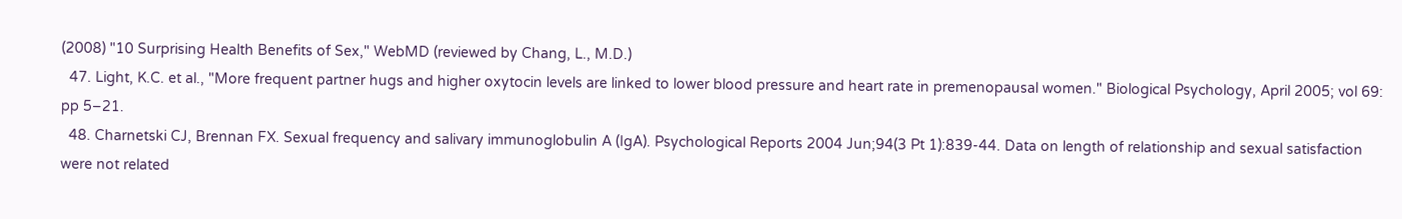(2008) "10 Surprising Health Benefits of Sex," WebMD (reviewed by Chang, L., M.D.)
  47. Light, K.C. et al., "More frequent partner hugs and higher oxytocin levels are linked to lower blood pressure and heart rate in premenopausal women." Biological Psychology, April 2005; vol 69: pp 5–21.
  48. Charnetski CJ, Brennan FX. Sexual frequency and salivary immunoglobulin A (IgA). Psychological Reports 2004 Jun;94(3 Pt 1):839-44. Data on length of relationship and sexual satisfaction were not related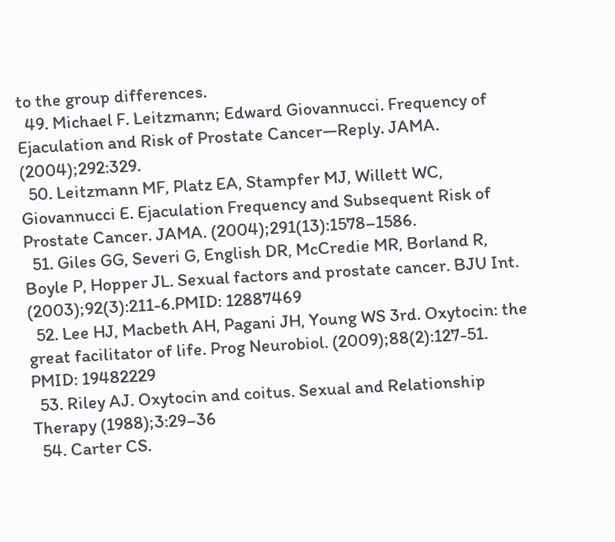to the group differences.
  49. Michael F. Leitzmann; Edward Giovannucci. Frequency of Ejaculation and Risk of Prostate Cancer—Reply. JAMA. (2004);292:329.
  50. Leitzmann MF, Platz EA, Stampfer MJ, Willett WC, Giovannucci E. Ejaculation Frequency and Subsequent Risk of Prostate Cancer. JAMA. (2004);291(13):1578–1586.
  51. Giles GG, Severi G, English DR, McCredie MR, Borland R, Boyle P, Hopper JL. Sexual factors and prostate cancer. BJU Int. (2003);92(3):211-6.PMID: 12887469
  52. Lee HJ, Macbeth AH, Pagani JH, Young WS 3rd. Oxytocin: the great facilitator of life. Prog Neurobiol. (2009);88(2):127-51. PMID: 19482229
  53. Riley AJ. Oxytocin and coitus. Sexual and Relationship Therapy (1988);3:29–36
  54. Carter CS.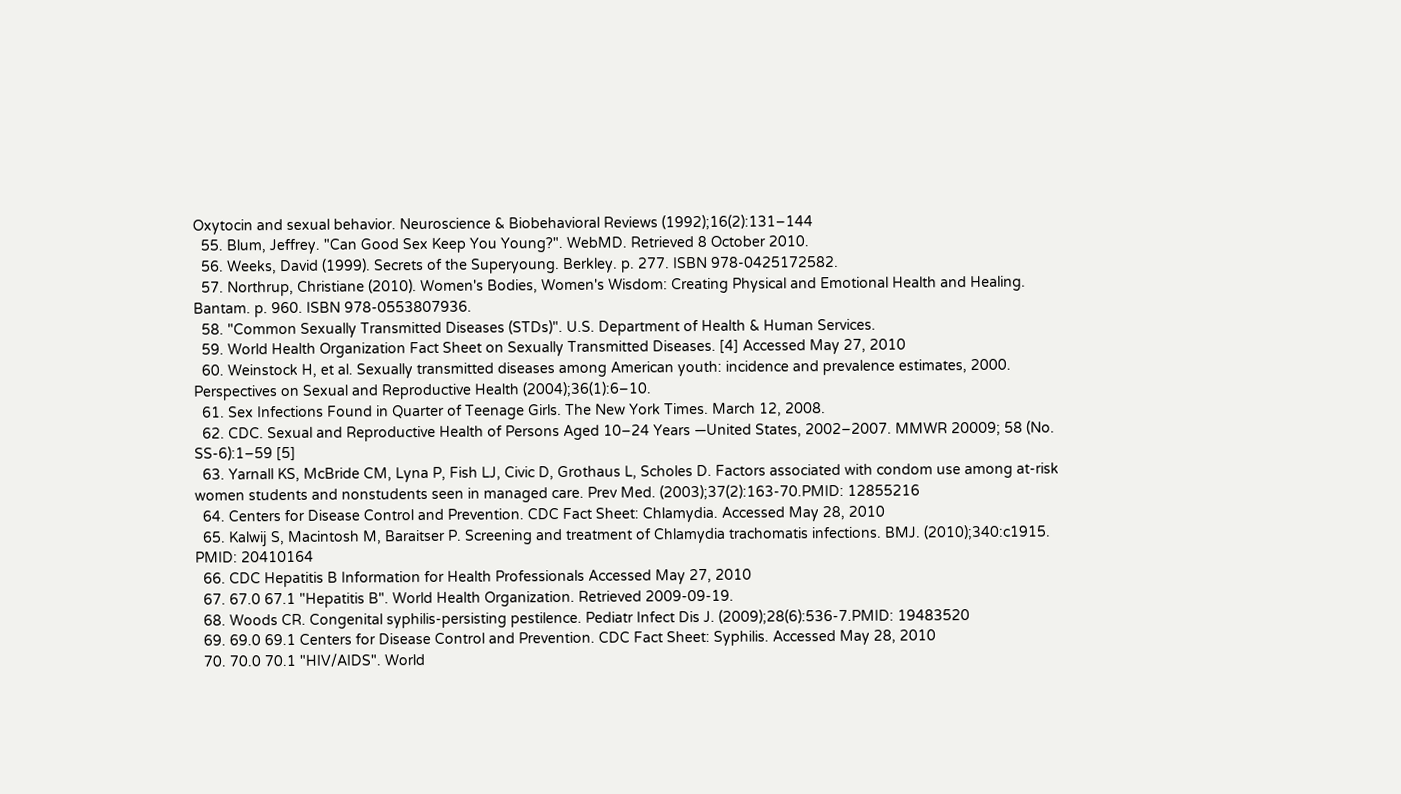Oxytocin and sexual behavior. Neuroscience & Biobehavioral Reviews (1992);16(2):131–144
  55. Blum, Jeffrey. "Can Good Sex Keep You Young?". WebMD. Retrieved 8 October 2010.
  56. Weeks, David (1999). Secrets of the Superyoung. Berkley. p. 277. ISBN 978-0425172582.
  57. Northrup, Christiane (2010). Women's Bodies, Women's Wisdom: Creating Physical and Emotional Health and Healing. Bantam. p. 960. ISBN 978-0553807936.
  58. "Common Sexually Transmitted Diseases (STDs)". U.S. Department of Health & Human Services.
  59. World Health Organization Fact Sheet on Sexually Transmitted Diseases. [4] Accessed May 27, 2010
  60. Weinstock H, et al. Sexually transmitted diseases among American youth: incidence and prevalence estimates, 2000. Perspectives on Sexual and Reproductive Health (2004);36(1):6–10.
  61. Sex Infections Found in Quarter of Teenage Girls. The New York Times. March 12, 2008.
  62. CDC. Sexual and Reproductive Health of Persons Aged 10–24 Years —United States, 2002–2007. MMWR 20009; 58 (No. SS-6):1–59 [5]
  63. Yarnall KS, McBride CM, Lyna P, Fish LJ, Civic D, Grothaus L, Scholes D. Factors associated with condom use among at-risk women students and nonstudents seen in managed care. Prev Med. (2003);37(2):163-70.PMID: 12855216
  64. Centers for Disease Control and Prevention. CDC Fact Sheet: Chlamydia. Accessed May 28, 2010
  65. Kalwij S, Macintosh M, Baraitser P. Screening and treatment of Chlamydia trachomatis infections. BMJ. (2010);340:c1915. PMID: 20410164
  66. CDC Hepatitis B Information for Health Professionals Accessed May 27, 2010
  67. 67.0 67.1 "Hepatitis B". World Health Organization. Retrieved 2009-09-19.
  68. Woods CR. Congenital syphilis-persisting pestilence. Pediatr Infect Dis J. (2009);28(6):536-7.PMID: 19483520
  69. 69.0 69.1 Centers for Disease Control and Prevention. CDC Fact Sheet: Syphilis. Accessed May 28, 2010
  70. 70.0 70.1 "HIV/AIDS". World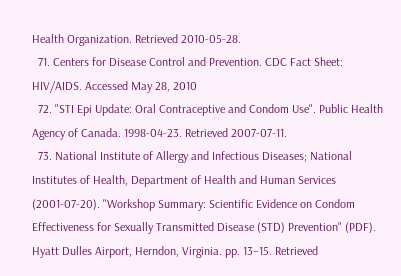Health Organization. Retrieved 2010-05-28.
  71. Centers for Disease Control and Prevention. CDC Fact Sheet: HIV/AIDS. Accessed May 28, 2010
  72. "STI Epi Update: Oral Contraceptive and Condom Use". Public Health Agency of Canada. 1998-04-23. Retrieved 2007-07-11.
  73. National Institute of Allergy and Infectious Diseases; National Institutes of Health, Department of Health and Human Services (2001-07-20). "Workshop Summary: Scientific Evidence on Condom Effectiveness for Sexually Transmitted Disease (STD) Prevention" (PDF). Hyatt Dulles Airport, Herndon, Virginia. pp. 13–15. Retrieved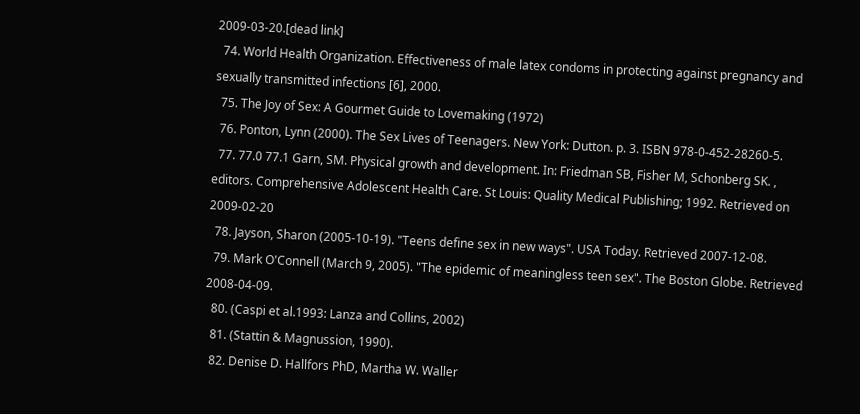2009-03-20.[dead link]
  74. World Health Organization. Effectiveness of male latex condoms in protecting against pregnancy and sexually transmitted infections [6], 2000.
  75. The Joy of Sex: A Gourmet Guide to Lovemaking (1972)
  76. Ponton, Lynn (2000). The Sex Lives of Teenagers. New York: Dutton. p. 3. ISBN 978-0-452-28260-5.
  77. 77.0 77.1 Garn, SM. Physical growth and development. In: Friedman SB, Fisher M, Schonberg SK. , editors. Comprehensive Adolescent Health Care. St Louis: Quality Medical Publishing; 1992. Retrieved on 2009-02-20
  78. Jayson, Sharon (2005-10-19). "Teens define sex in new ways". USA Today. Retrieved 2007-12-08.
  79. Mark O'Connell (March 9, 2005). "The epidemic of meaningless teen sex". The Boston Globe. Retrieved 2008-04-09.
  80. (Caspi et al.1993: Lanza and Collins, 2002)
  81. (Stattin & Magnussion, 1990).
  82. Denise D. Hallfors PhD, Martha W. Waller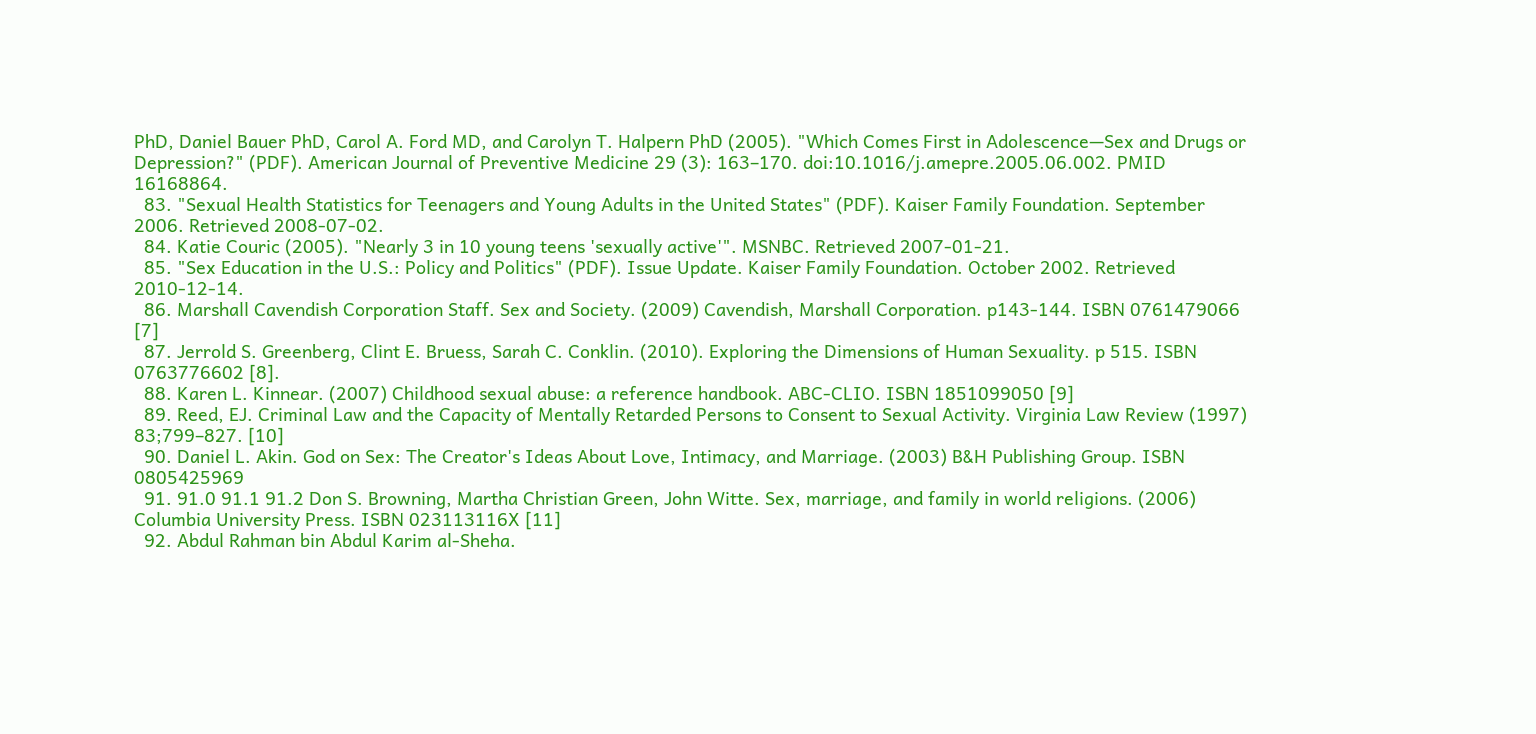PhD, Daniel Bauer PhD, Carol A. Ford MD, and Carolyn T. Halpern PhD (2005). "Which Comes First in Adolescence—Sex and Drugs or Depression?" (PDF). American Journal of Preventive Medicine 29 (3): 163–170. doi:10.1016/j.amepre.2005.06.002. PMID 16168864.
  83. "Sexual Health Statistics for Teenagers and Young Adults in the United States" (PDF). Kaiser Family Foundation. September 2006. Retrieved 2008-07-02.
  84. Katie Couric (2005). "Nearly 3 in 10 young teens 'sexually active'". MSNBC. Retrieved 2007-01-21.
  85. "Sex Education in the U.S.: Policy and Politics" (PDF). Issue Update. Kaiser Family Foundation. October 2002. Retrieved 2010-12-14.
  86. Marshall Cavendish Corporation Staff. Sex and Society. (2009) Cavendish, Marshall Corporation. p143-144. ISBN 0761479066 [7]
  87. Jerrold S. Greenberg, Clint E. Bruess, Sarah C. Conklin. (2010). Exploring the Dimensions of Human Sexuality. p 515. ISBN 0763776602 [8].
  88. Karen L. Kinnear. (2007) Childhood sexual abuse: a reference handbook. ABC-CLIO. ISBN 1851099050 [9]
  89. Reed, EJ. Criminal Law and the Capacity of Mentally Retarded Persons to Consent to Sexual Activity. Virginia Law Review (1997) 83;799–827. [10]
  90. Daniel L. Akin. God on Sex: The Creator's Ideas About Love, Intimacy, and Marriage. (2003) B&H Publishing Group. ISBN 0805425969
  91. 91.0 91.1 91.2 Don S. Browning, Martha Christian Green, John Witte. Sex, marriage, and family in world religions. (2006) Columbia University Press. ISBN 023113116X [11]
  92. Abdul Rahman bin Abdul Karim al-Sheha.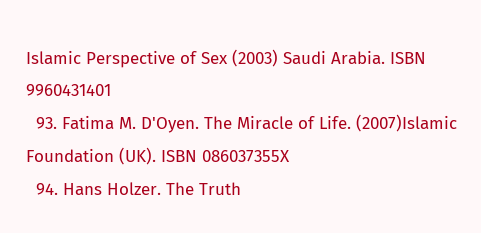Islamic Perspective of Sex (2003) Saudi Arabia. ISBN 9960431401
  93. Fatima M. D'Oyen. The Miracle of Life. (2007)Islamic Foundation (UK). ISBN 086037355X
  94. Hans Holzer. The Truth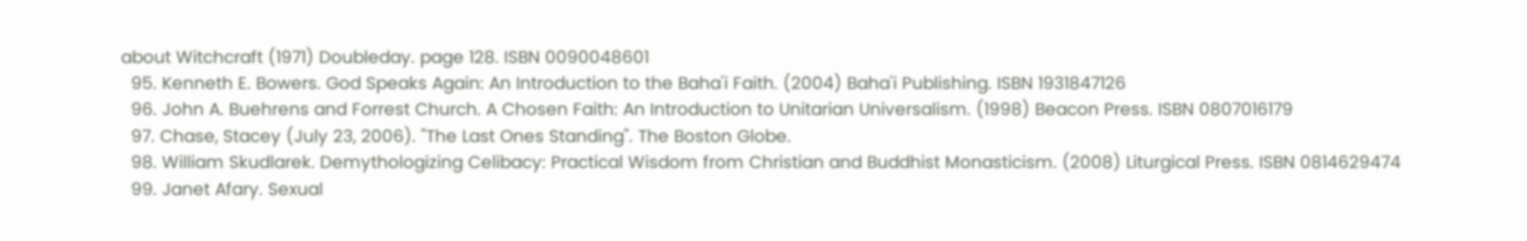about Witchcraft (1971) Doubleday. page 128. ISBN 0090048601
  95. Kenneth E. Bowers. God Speaks Again: An Introduction to the Baha'i Faith. (2004) Baha'i Publishing. ISBN 1931847126
  96. John A. Buehrens and Forrest Church. A Chosen Faith: An Introduction to Unitarian Universalism. (1998) Beacon Press. ISBN 0807016179
  97. Chase, Stacey (July 23, 2006). "The Last Ones Standing". The Boston Globe.
  98. William Skudlarek. Demythologizing Celibacy: Practical Wisdom from Christian and Buddhist Monasticism. (2008) Liturgical Press. ISBN 0814629474
  99. Janet Afary. Sexual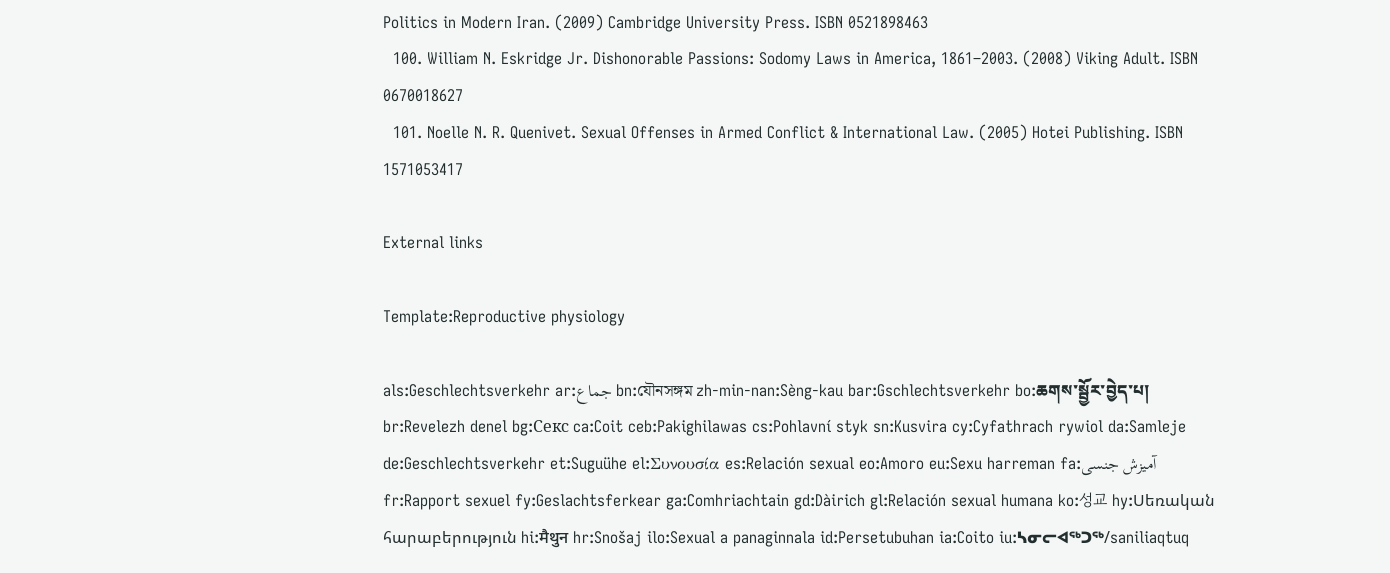Politics in Modern Iran. (2009) Cambridge University Press. ISBN 0521898463
  100. William N. Eskridge Jr. Dishonorable Passions: Sodomy Laws in America, 1861–2003. (2008) Viking Adult. ISBN 0670018627
  101. Noelle N. R. Quenivet. Sexual Offenses in Armed Conflict & International Law. (2005) Hotei Publishing. ISBN 1571053417

External links

Template:Reproductive physiology

als:Geschlechtsverkehr ar:جماع bn:যৌনসঙ্গম zh-min-nan:Sèng-kau bar:Gschlechtsverkehr bo:ཆགས་སྦྱོར་བྱེད་པ། br:Revelezh denel bg:Секс ca:Coit ceb:Pakighilawas cs:Pohlavní styk sn:Kusvira cy:Cyfathrach rywiol da:Samleje de:Geschlechtsverkehr et:Suguühe el:Συνουσία es:Relación sexual eo:Amoro eu:Sexu harreman fa:آمیزش جنسی fr:Rapport sexuel fy:Geslachtsferkear ga:Comhriachtain gd:Dàirich gl:Relación sexual humana ko:성교 hy:Սեռական հարաբերություն hi:मैथुन hr:Snošaj ilo:Sexual a panaginnala id:Persetubuhan ia:Coito iu:ᓴᓂᓕᐊᖅᑐᖅ/saniliaqtuq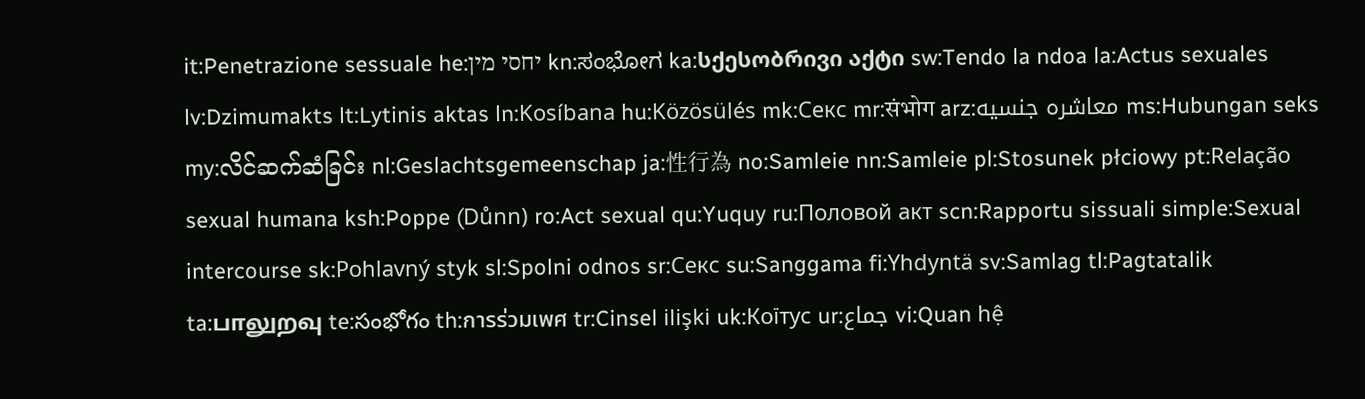it:Penetrazione sessuale he:יחסי מין kn:ಸಂಭೋಗ ka:სქესობრივი აქტი sw:Tendo la ndoa la:Actus sexuales lv:Dzimumakts lt:Lytinis aktas ln:Kosíbana hu:Közösülés mk:Секс mr:संभोग arz:معاشره جنسيه ms:Hubungan seks my:လိင်ဆက်ဆံခြင်း nl:Geslachtsgemeenschap ja:性行為 no:Samleie nn:Samleie pl:Stosunek płciowy pt:Relação sexual humana ksh:Poppe (Důnn) ro:Act sexual qu:Yuquy ru:Половой акт scn:Rapportu sissuali simple:Sexual intercourse sk:Pohlavný styk sl:Spolni odnos sr:Секс su:Sanggama fi:Yhdyntä sv:Samlag tl:Pagtatalik ta:பாலுறவு te:సంభోగం th:การร่วมเพศ tr:Cinsel ilişki uk:Коїтус ur:جماع vi:Quan hệ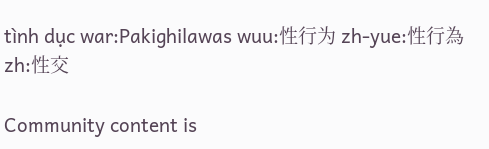tình dục war:Pakighilawas wuu:性行为 zh-yue:性行為 zh:性交

Community content is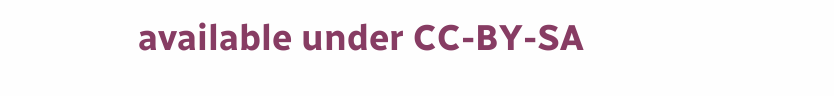available under CC-BY-SA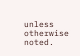unless otherwise noted.